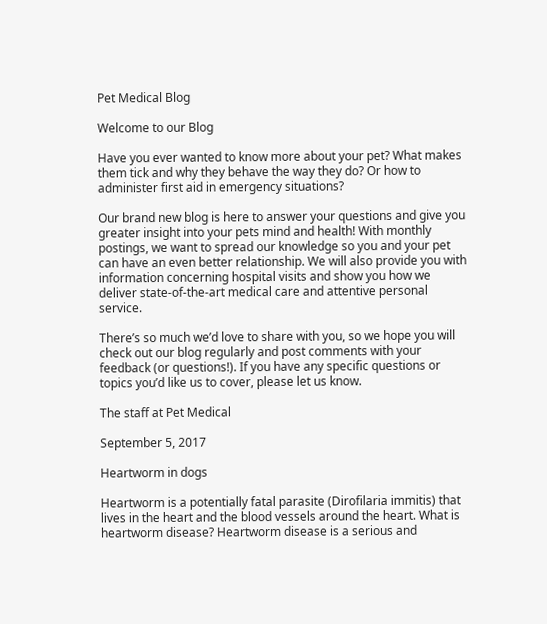Pet Medical Blog

Welcome to our Blog

Have you ever wanted to know more about your pet? What makes them tick and why they behave the way they do? Or how to administer first aid in emergency situations?

Our brand new blog is here to answer your questions and give you greater insight into your pets mind and health! With monthly postings, we want to spread our knowledge so you and your pet can have an even better relationship. We will also provide you with information concerning hospital visits and show you how we deliver state-of-the-art medical care and attentive personal service.

There’s so much we’d love to share with you, so we hope you will check out our blog regularly and post comments with your feedback (or questions!). If you have any specific questions or topics you’d like us to cover, please let us know.

The staff at Pet Medical

September 5, 2017

Heartworm in dogs

Heartworm is a potentially fatal parasite (Dirofilaria immitis) that lives in the heart and the blood vessels around the heart. What is heartworm disease? Heartworm disease is a serious and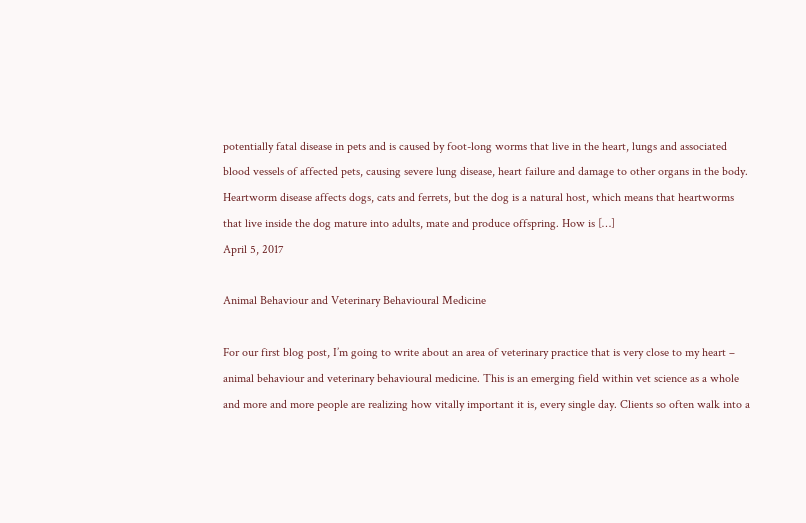potentially fatal disease in pets and is caused by foot-long worms that live in the heart, lungs and associated blood vessels of affected pets, causing severe lung disease, heart failure and damage to other organs in the body. Heartworm disease affects dogs, cats and ferrets, but the dog is a natural host, which means that heartworms that live inside the dog mature into adults, mate and produce offspring. How is […]
April 5, 2017

Animal Behaviour and Veterinary Behavioural Medicine

For our first blog post, I’m going to write about an area of veterinary practice that is very close to my heart – animal behaviour and veterinary behavioural medicine. This is an emerging field within vet science as a whole and more and more people are realizing how vitally important it is, every single day. Clients so often walk into a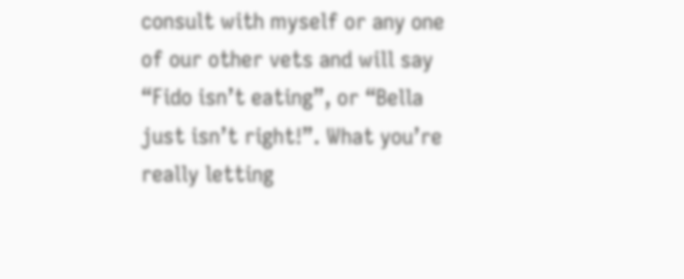consult with myself or any one of our other vets and will say “Fido isn’t eating”, or “Bella just isn’t right!”. What you’re really letting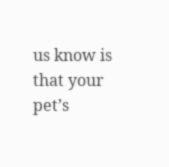us know is that your pet’s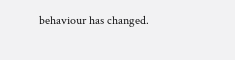behaviour has changed.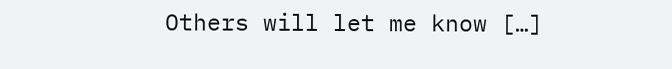Others will let me know […]